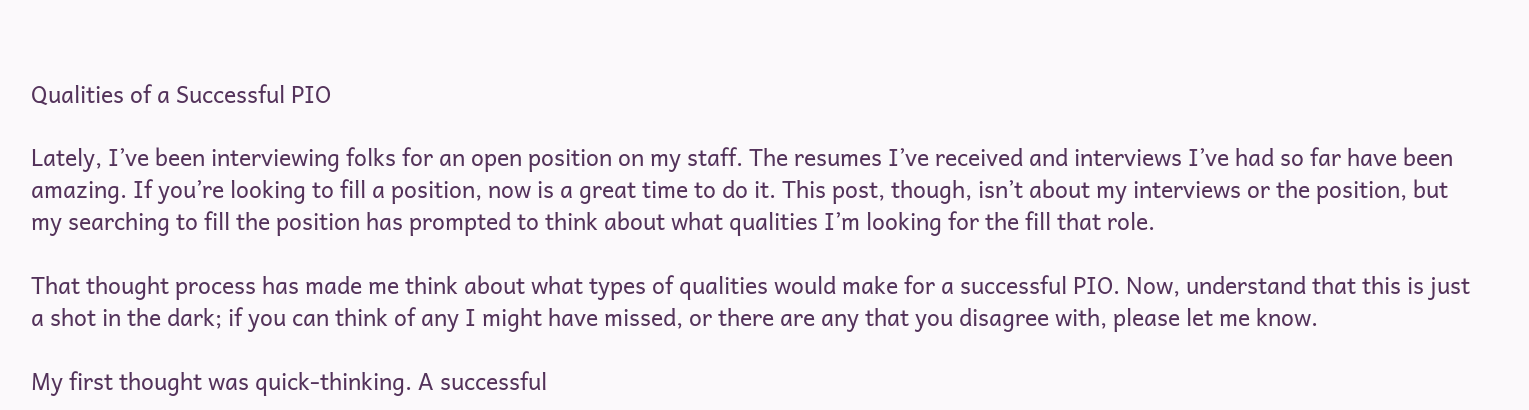Qualities of a Successful PIO

Lately, I’ve been interviewing folks for an open position on my staff. The resumes I’ve received and interviews I’ve had so far have been amazing. If you’re looking to fill a position, now is a great time to do it. This post, though, isn’t about my interviews or the position, but my searching to fill the position has prompted to think about what qualities I’m looking for the fill that role.

That thought process has made me think about what types of qualities would make for a successful PIO. Now, understand that this is just a shot in the dark; if you can think of any I might have missed, or there are any that you disagree with, please let me know.

My first thought was quick-thinking. A successful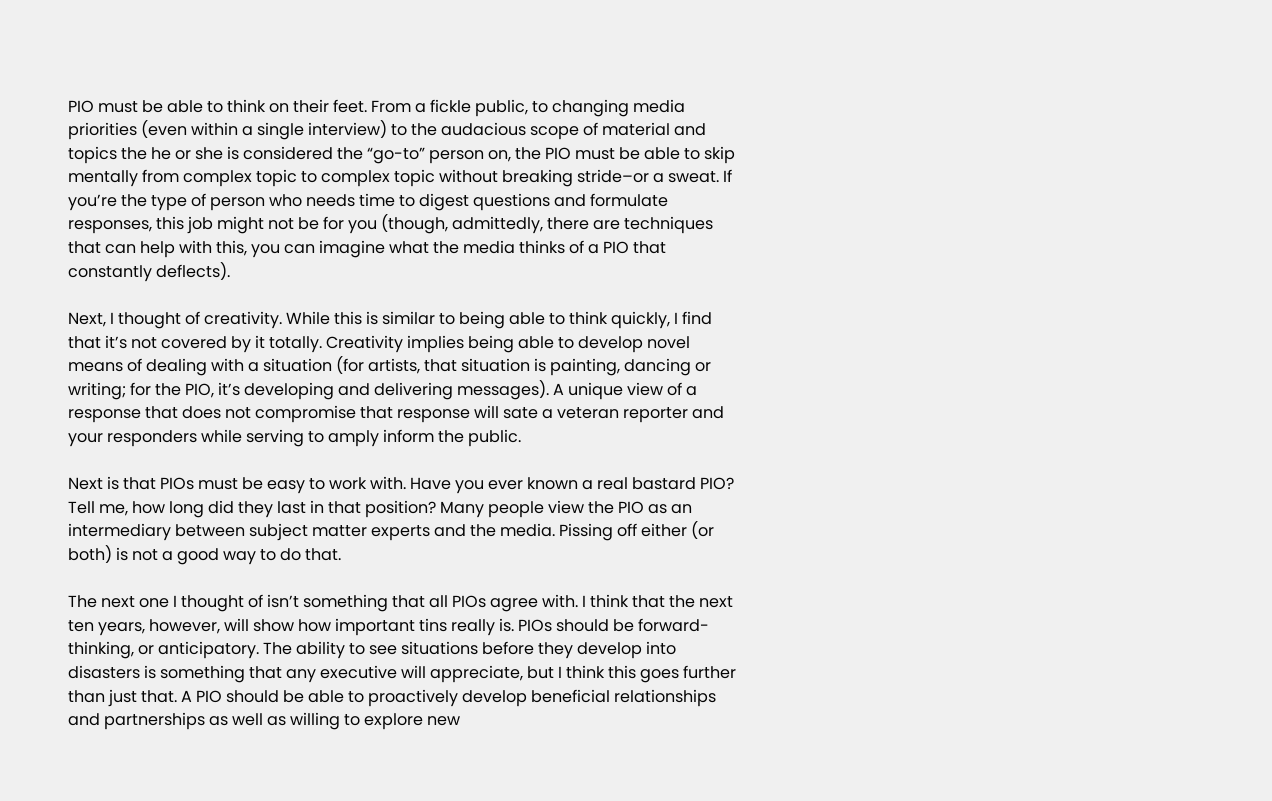PIO must be able to think on their feet. From a fickle public, to changing media priorities (even within a single interview) to the audacious scope of material and topics the he or she is considered the “go-to” person on, the PIO must be able to skip mentally from complex topic to complex topic without breaking stride–or a sweat. If you’re the type of person who needs time to digest questions and formulate responses, this job might not be for you (though, admittedly, there are techniques that can help with this, you can imagine what the media thinks of a PIO that constantly deflects).

Next, I thought of creativity. While this is similar to being able to think quickly, I find that it’s not covered by it totally. Creativity implies being able to develop novel means of dealing with a situation (for artists, that situation is painting, dancing or writing; for the PIO, it’s developing and delivering messages). A unique view of a response that does not compromise that response will sate a veteran reporter and your responders while serving to amply inform the public.

Next is that PIOs must be easy to work with. Have you ever known a real bastard PIO? Tell me, how long did they last in that position? Many people view the PIO as an intermediary between subject matter experts and the media. Pissing off either (or both) is not a good way to do that.

The next one I thought of isn’t something that all PIOs agree with. I think that the next ten years, however, will show how important tins really is. PIOs should be forward-thinking, or anticipatory. The ability to see situations before they develop into disasters is something that any executive will appreciate, but I think this goes further than just that. A PIO should be able to proactively develop beneficial relationships and partnerships as well as willing to explore new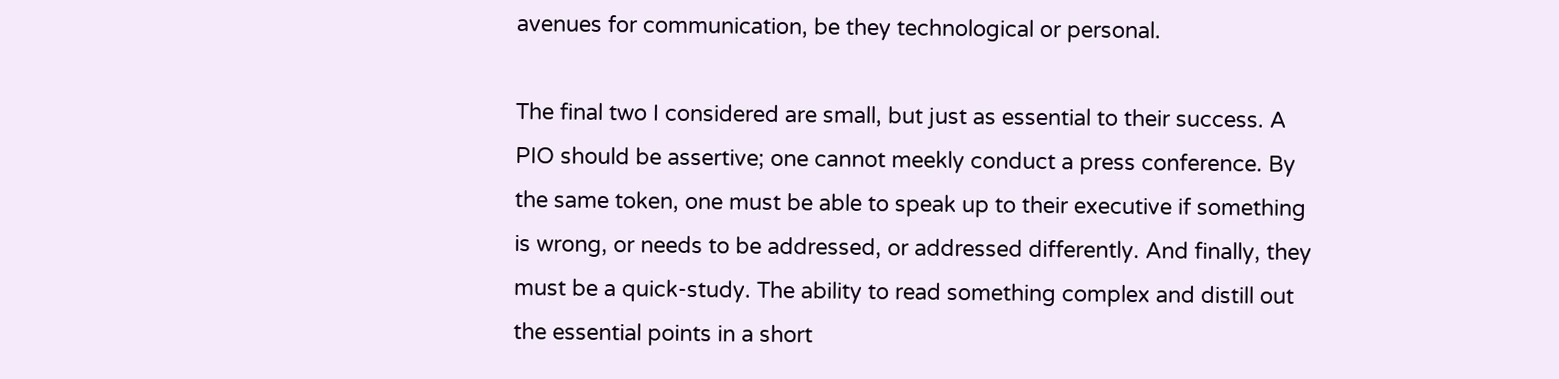avenues for communication, be they technological or personal.

The final two I considered are small, but just as essential to their success. A PIO should be assertive; one cannot meekly conduct a press conference. By the same token, one must be able to speak up to their executive if something is wrong, or needs to be addressed, or addressed differently. And finally, they must be a quick-study. The ability to read something complex and distill out the essential points in a short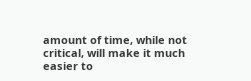amount of time, while not critical, will make it much easier to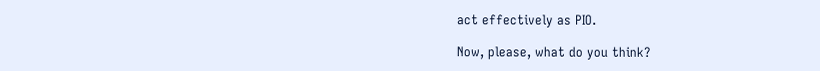act effectively as PIO.

Now, please, what do you think?